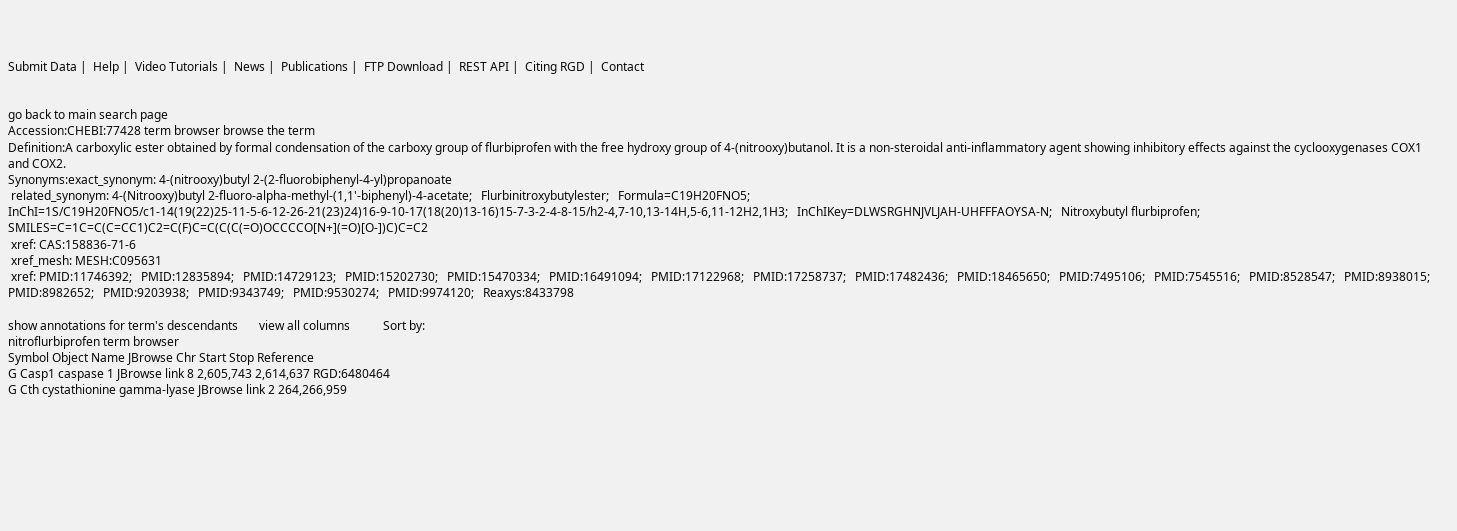Submit Data |  Help |  Video Tutorials |  News |  Publications |  FTP Download |  REST API |  Citing RGD |  Contact


go back to main search page
Accession:CHEBI:77428 term browser browse the term
Definition:A carboxylic ester obtained by formal condensation of the carboxy group of flurbiprofen with the free hydroxy group of 4-(nitrooxy)butanol. It is a non-steroidal anti-inflammatory agent showing inhibitory effects against the cyclooxygenases COX1 and COX2.
Synonyms:exact_synonym: 4-(nitrooxy)butyl 2-(2-fluorobiphenyl-4-yl)propanoate
 related_synonym: 4-(Nitrooxy)butyl 2-fluoro-alpha-methyl-(1,1'-biphenyl)-4-acetate;   Flurbinitroxybutylester;   Formula=C19H20FNO5;   InChI=1S/C19H20FNO5/c1-14(19(22)25-11-5-6-12-26-21(23)24)16-9-10-17(18(20)13-16)15-7-3-2-4-8-15/h2-4,7-10,13-14H,5-6,11-12H2,1H3;   InChIKey=DLWSRGHNJVLJAH-UHFFFAOYSA-N;   Nitroxybutyl flurbiprofen;   SMILES=C=1C=C(C=CC1)C2=C(F)C=C(C(C(=O)OCCCCO[N+](=O)[O-])C)C=C2
 xref: CAS:158836-71-6
 xref_mesh: MESH:C095631
 xref: PMID:11746392;   PMID:12835894;   PMID:14729123;   PMID:15202730;   PMID:15470334;   PMID:16491094;   PMID:17122968;   PMID:17258737;   PMID:17482436;   PMID:18465650;   PMID:7495106;   PMID:7545516;   PMID:8528547;   PMID:8938015;   PMID:8982652;   PMID:9203938;   PMID:9343749;   PMID:9530274;   PMID:9974120;   Reaxys:8433798

show annotations for term's descendants       view all columns           Sort by:
nitroflurbiprofen term browser
Symbol Object Name JBrowse Chr Start Stop Reference
G Casp1 caspase 1 JBrowse link 8 2,605,743 2,614,637 RGD:6480464
G Cth cystathionine gamma-lyase JBrowse link 2 264,266,959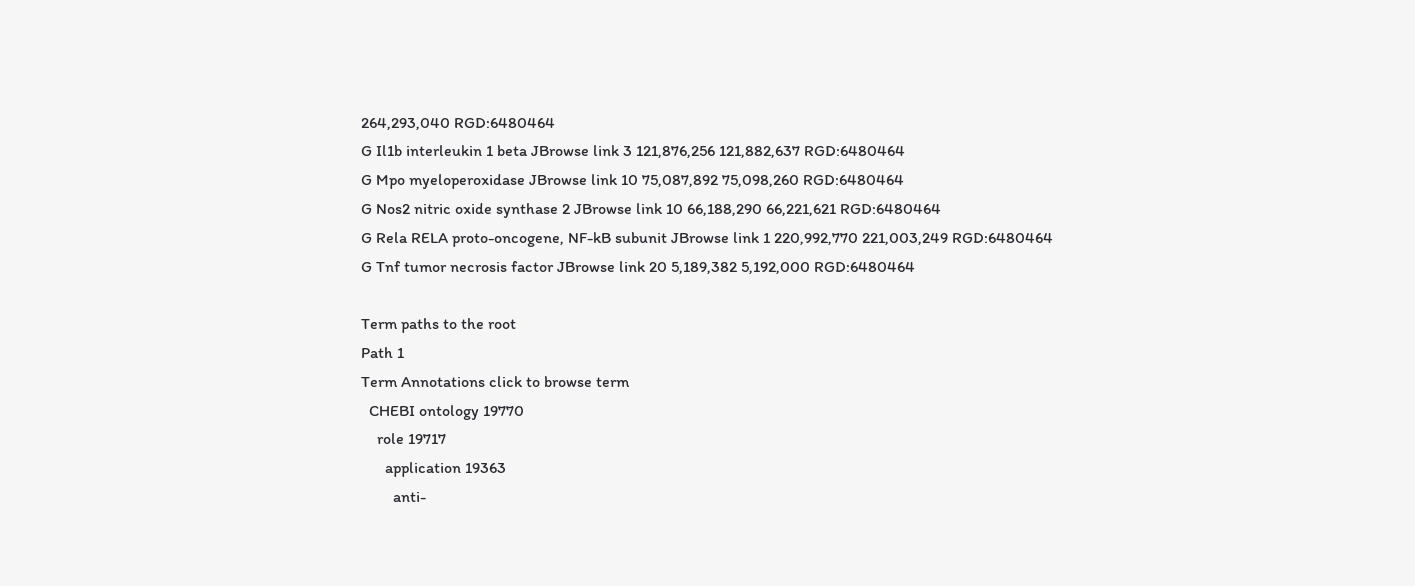264,293,040 RGD:6480464
G Il1b interleukin 1 beta JBrowse link 3 121,876,256 121,882,637 RGD:6480464
G Mpo myeloperoxidase JBrowse link 10 75,087,892 75,098,260 RGD:6480464
G Nos2 nitric oxide synthase 2 JBrowse link 10 66,188,290 66,221,621 RGD:6480464
G Rela RELA proto-oncogene, NF-kB subunit JBrowse link 1 220,992,770 221,003,249 RGD:6480464
G Tnf tumor necrosis factor JBrowse link 20 5,189,382 5,192,000 RGD:6480464

Term paths to the root
Path 1
Term Annotations click to browse term
  CHEBI ontology 19770
    role 19717
      application 19363
        anti-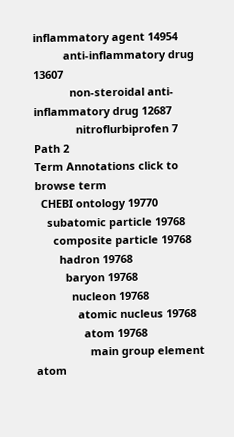inflammatory agent 14954
          anti-inflammatory drug 13607
            non-steroidal anti-inflammatory drug 12687
              nitroflurbiprofen 7
Path 2
Term Annotations click to browse term
  CHEBI ontology 19770
    subatomic particle 19768
      composite particle 19768
        hadron 19768
          baryon 19768
            nucleon 19768
              atomic nucleus 19768
                atom 19768
                  main group element atom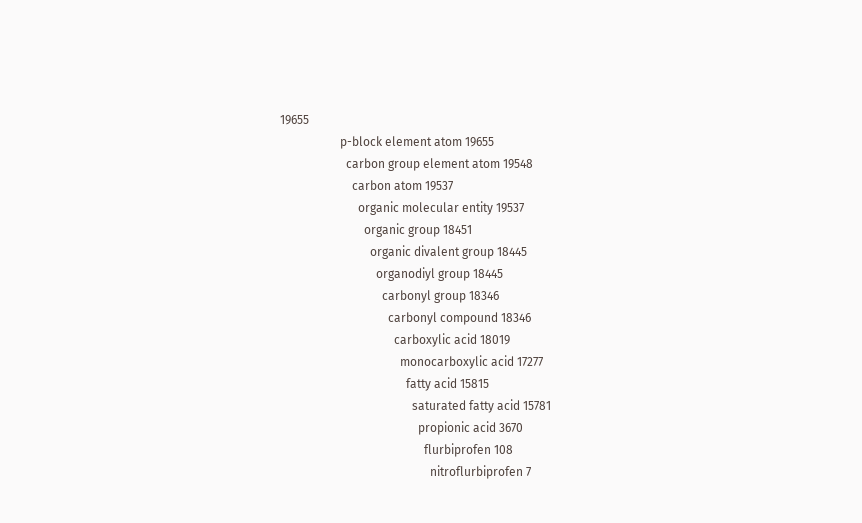19655
                    p-block element atom 19655
                      carbon group element atom 19548
                        carbon atom 19537
                          organic molecular entity 19537
                            organic group 18451
                              organic divalent group 18445
                                organodiyl group 18445
                                  carbonyl group 18346
                                    carbonyl compound 18346
                                      carboxylic acid 18019
                                        monocarboxylic acid 17277
                                          fatty acid 15815
                                            saturated fatty acid 15781
                                              propionic acid 3670
                                                flurbiprofen 108
                                                  nitroflurbiprofen 7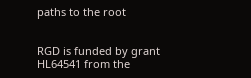paths to the root


RGD is funded by grant HL64541 from the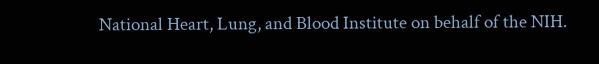National Heart, Lung, and Blood Institute on behalf of the NIH.